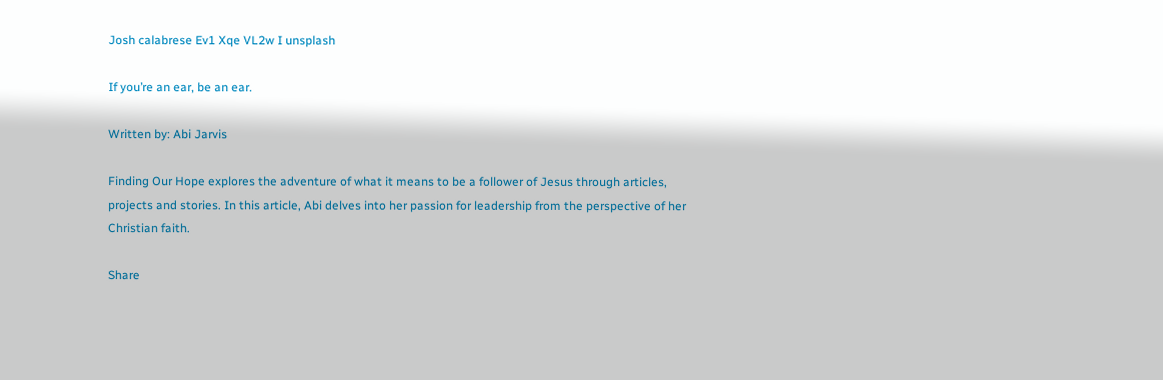Josh calabrese Ev1 Xqe VL2w I unsplash

If you’re an ear, be an ear.

Written by: Abi Jarvis

Finding Our Hope explores the adventure of what it means to be a follower of Jesus through articles, projects and stories. In this article, Abi delves into her passion for leadership from the perspective of her Christian faith.

Share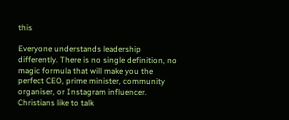this

Everyone understands leadership differently. There is no single definition, no magic formula that will make you the perfect CEO, prime minister, community organiser, or Instagram influencer. Christians like to talk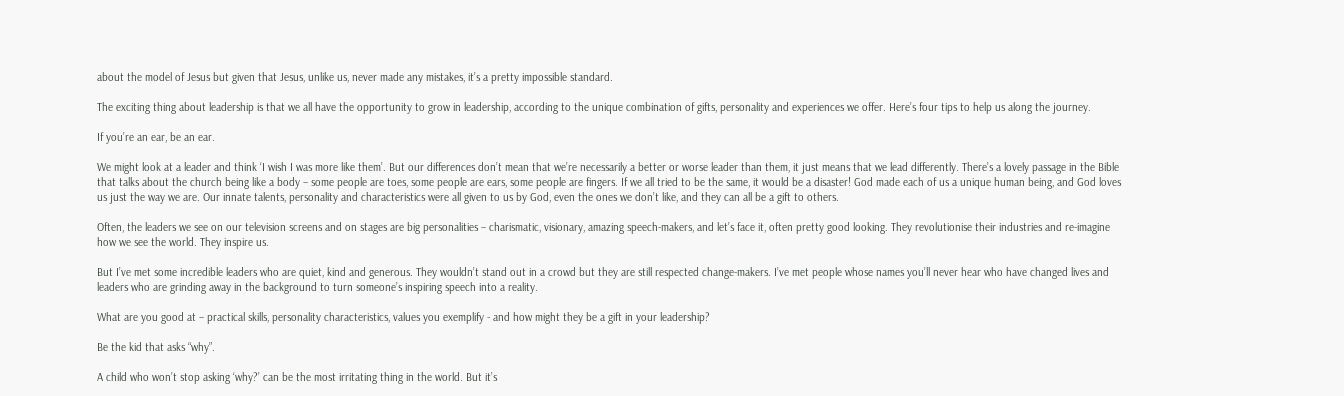about the model of Jesus but given that Jesus, unlike us, never made any mistakes, it’s a pretty impossible standard.

The exciting thing about leadership is that we all have the opportunity to grow in leadership, according to the unique combination of gifts, personality and experiences we offer. Here’s four tips to help us along the journey.

If you’re an ear, be an ear.

We might look at a leader and think ‘I wish I was more like them’. But our differences don’t mean that we’re necessarily a better or worse leader than them, it just means that we lead differently. There’s a lovely passage in the Bible that talks about the church being like a body – some people are toes, some people are ears, some people are fingers. If we all tried to be the same, it would be a disaster! God made each of us a unique human being, and God loves us just the way we are. Our innate talents, personality and characteristics were all given to us by God, even the ones we don’t like, and they can all be a gift to others.

Often, the leaders we see on our television screens and on stages are big personalities – charismatic, visionary, amazing speech-makers, and let’s face it, often pretty good looking. They revolutionise their industries and re-imagine how we see the world. They inspire us.

But I’ve met some incredible leaders who are quiet, kind and generous. They wouldn’t stand out in a crowd but they are still respected change-makers. I’ve met people whose names you’ll never hear who have changed lives and leaders who are grinding away in the background to turn someone’s inspiring speech into a reality.

What are you good at – practical skills, personality characteristics, values you exemplify - and how might they be a gift in your leadership?

Be the kid that asks “why”.

A child who won’t stop asking ‘why?’ can be the most irritating thing in the world. But it’s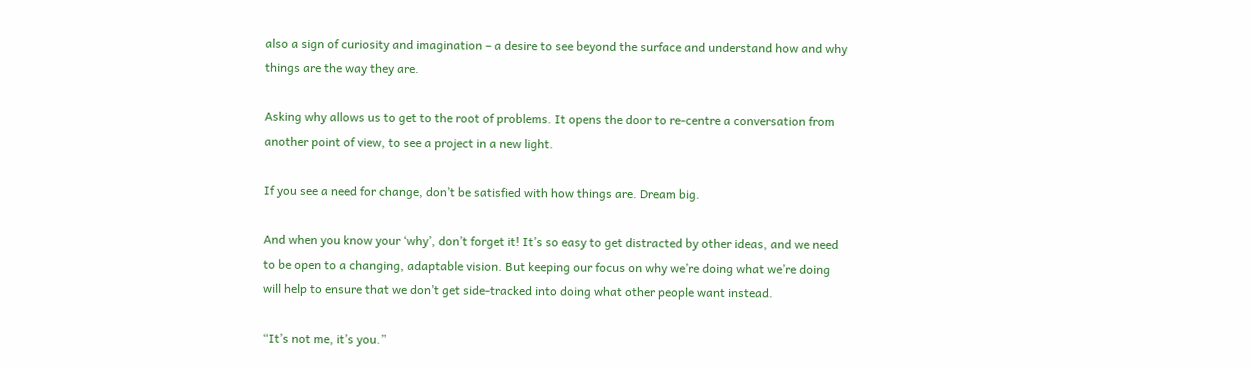also a sign of curiosity and imagination – a desire to see beyond the surface and understand how and why things are the way they are.

Asking why allows us to get to the root of problems. It opens the door to re-centre a conversation from another point of view, to see a project in a new light.

If you see a need for change, don’t be satisfied with how things are. Dream big.

And when you know your ‘why’, don’t forget it! It’s so easy to get distracted by other ideas, and we need to be open to a changing, adaptable vision. But keeping our focus on why we’re doing what we’re doing will help to ensure that we don’t get side-tracked into doing what other people want instead.

“It’s not me, it’s you.”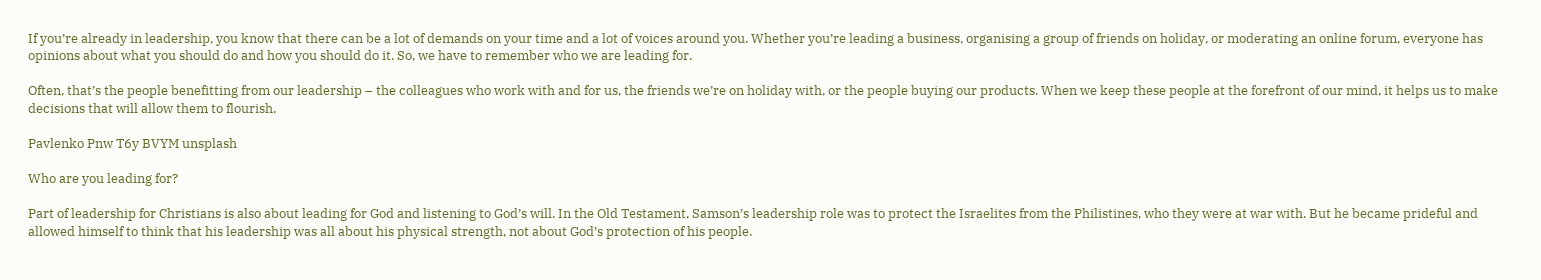If you’re already in leadership, you know that there can be a lot of demands on your time and a lot of voices around you. Whether you’re leading a business, organising a group of friends on holiday, or moderating an online forum, everyone has opinions about what you should do and how you should do it. So, we have to remember who we are leading for.

Often, that’s the people benefitting from our leadership – the colleagues who work with and for us, the friends we’re on holiday with, or the people buying our products. When we keep these people at the forefront of our mind, it helps us to make decisions that will allow them to flourish.

Pavlenko Pnw T6y BVYM unsplash

Who are you leading for?

Part of leadership for Christians is also about leading for God and listening to God’s will. In the Old Testament, Samson’s leadership role was to protect the Israelites from the Philistines, who they were at war with. But he became prideful and allowed himself to think that his leadership was all about his physical strength, not about God’s protection of his people.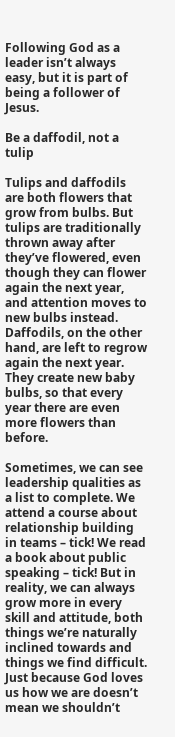Following God as a leader isn’t always easy, but it is part of being a follower of Jesus.

Be a daffodil, not a tulip

Tulips and daffodils are both flowers that grow from bulbs. But tulips are traditionally thrown away after they’ve flowered, even though they can flower again the next year, and attention moves to new bulbs instead. Daffodils, on the other hand, are left to regrow again the next year. They create new baby bulbs, so that every year there are even more flowers than before.

Sometimes, we can see leadership qualities as a list to complete. We attend a course about relationship building in teams – tick! We read a book about public speaking – tick! But in reality, we can always grow more in every skill and attitude, both things we’re naturally inclined towards and things we find difficult. Just because God loves us how we are doesn’t mean we shouldn’t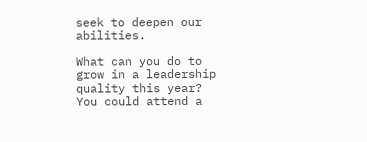seek to deepen our abilities.

What can you do to grow in a leadership quality this year? You could attend a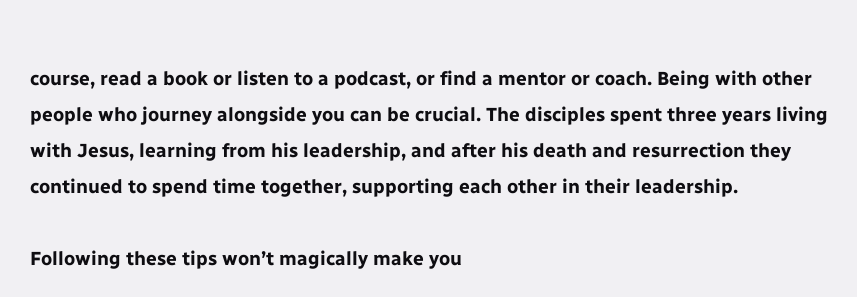course, read a book or listen to a podcast, or find a mentor or coach. Being with other people who journey alongside you can be crucial. The disciples spent three years living with Jesus, learning from his leadership, and after his death and resurrection they continued to spend time together, supporting each other in their leadership.

Following these tips won’t magically make you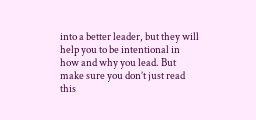into a better leader, but they will help you to be intentional in how and why you lead. But make sure you don’t just read this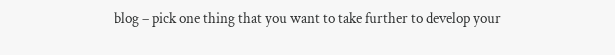blog – pick one thing that you want to take further to develop your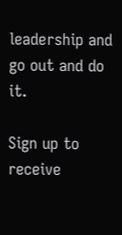leadership and go out and do it.

Sign up to receive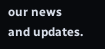our news and updates.